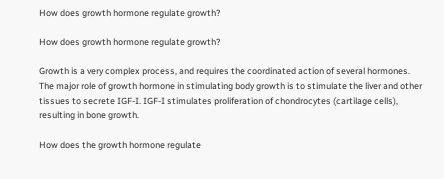How does growth hormone regulate growth?

How does growth hormone regulate growth?

Growth is a very complex process, and requires the coordinated action of several hormones. The major role of growth hormone in stimulating body growth is to stimulate the liver and other tissues to secrete IGF-I. IGF-I stimulates proliferation of chondrocytes (cartilage cells), resulting in bone growth.

How does the growth hormone regulate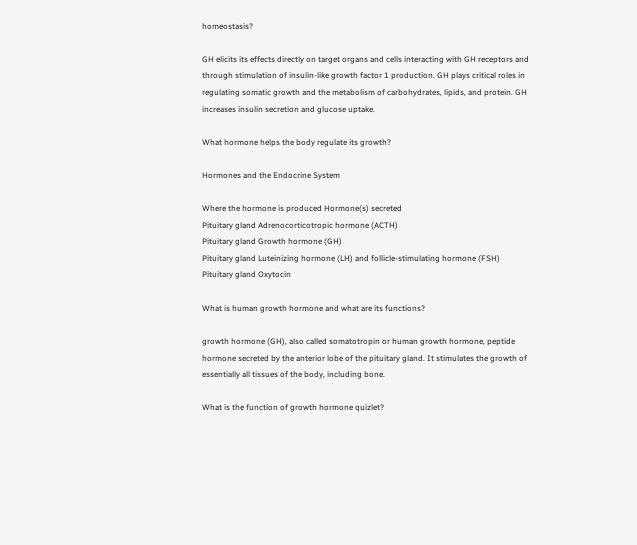homeostasis?

GH elicits its effects directly on target organs and cells interacting with GH receptors and through stimulation of insulin-like growth factor 1 production. GH plays critical roles in regulating somatic growth and the metabolism of carbohydrates, lipids, and protein. GH increases insulin secretion and glucose uptake.

What hormone helps the body regulate its growth?

Hormones and the Endocrine System

Where the hormone is produced Hormone(s) secreted
Pituitary gland Adrenocorticotropic hormone (ACTH)
Pituitary gland Growth hormone (GH)
Pituitary gland Luteinizing hormone (LH) and follicle-stimulating hormone (FSH)
Pituitary gland Oxytocin

What is human growth hormone and what are its functions?

growth hormone (GH), also called somatotropin or human growth hormone, peptide hormone secreted by the anterior lobe of the pituitary gland. It stimulates the growth of essentially all tissues of the body, including bone.

What is the function of growth hormone quizlet?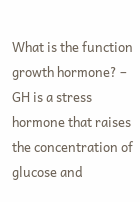What is the function growth hormone? – GH is a stress hormone that raises the concentration of glucose and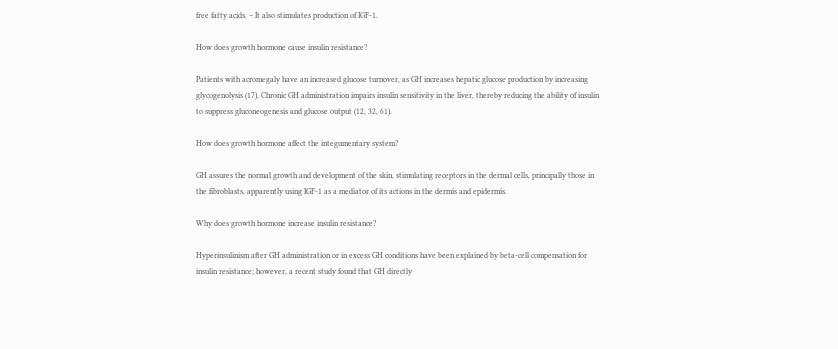free fatty acids. – It also stimulates production of IGF-1.

How does growth hormone cause insulin resistance?

Patients with acromegaly have an increased glucose turnover, as GH increases hepatic glucose production by increasing glycogenolysis (17). Chronic GH administration impairs insulin sensitivity in the liver, thereby reducing the ability of insulin to suppress gluconeogenesis and glucose output (12, 32, 61).

How does growth hormone affect the integumentary system?

GH assures the normal growth and development of the skin, stimulating receptors in the dermal cells, principally those in the fibroblasts, apparently using IGF-1 as a mediator of its actions in the dermis and epidermis.

Why does growth hormone increase insulin resistance?

Hyperinsulinism after GH administration or in excess GH conditions have been explained by beta-cell compensation for insulin resistance; however, a recent study found that GH directly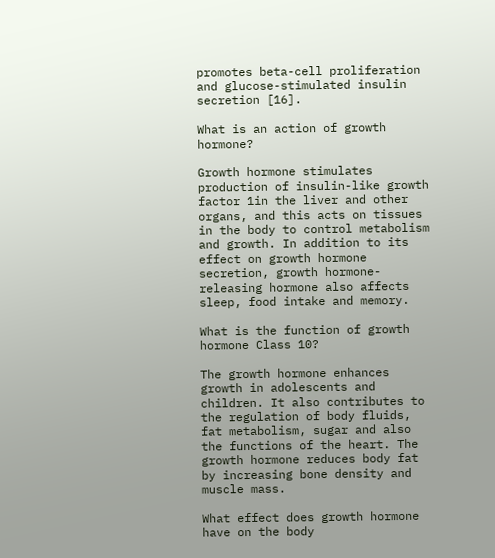promotes beta-cell proliferation and glucose-stimulated insulin secretion [16].

What is an action of growth hormone?

Growth hormone stimulates production of insulin-like growth factor 1in the liver and other organs, and this acts on tissues in the body to control metabolism and growth. In addition to its effect on growth hormone secretion, growth hormone-releasing hormone also affects sleep, food intake and memory.

What is the function of growth hormone Class 10?

The growth hormone enhances growth in adolescents and children. It also contributes to the regulation of body fluids, fat metabolism, sugar and also the functions of the heart. The growth hormone reduces body fat by increasing bone density and muscle mass.

What effect does growth hormone have on the body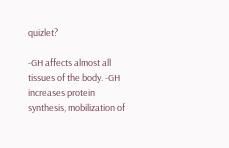quizlet?

-GH affects almost all tissues of the body. -GH increases protein synthesis, mobilization of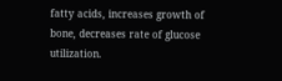fatty acids, increases growth of bone, decreases rate of glucose utilization.